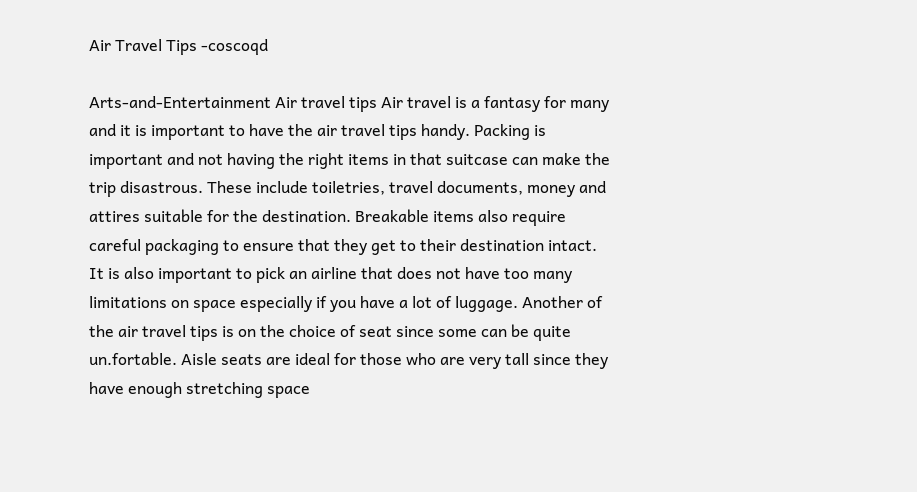Air Travel Tips -coscoqd

Arts-and-Entertainment Air travel tips Air travel is a fantasy for many and it is important to have the air travel tips handy. Packing is important and not having the right items in that suitcase can make the trip disastrous. These include toiletries, travel documents, money and attires suitable for the destination. Breakable items also require careful packaging to ensure that they get to their destination intact. It is also important to pick an airline that does not have too many limitations on space especially if you have a lot of luggage. Another of the air travel tips is on the choice of seat since some can be quite un.fortable. Aisle seats are ideal for those who are very tall since they have enough stretching space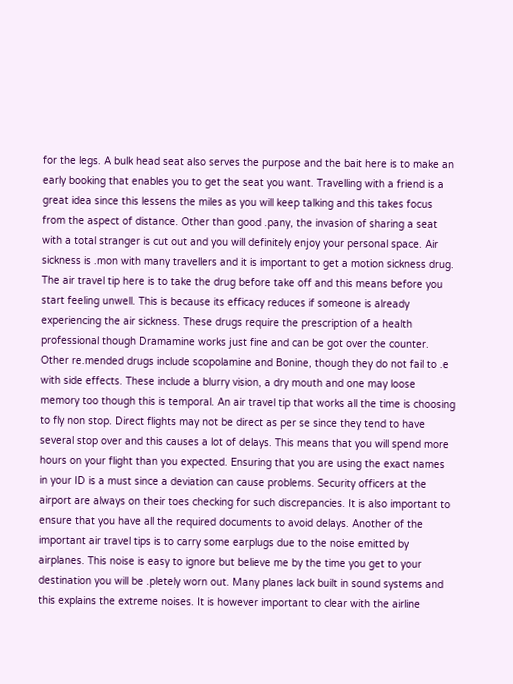for the legs. A bulk head seat also serves the purpose and the bait here is to make an early booking that enables you to get the seat you want. Travelling with a friend is a great idea since this lessens the miles as you will keep talking and this takes focus from the aspect of distance. Other than good .pany, the invasion of sharing a seat with a total stranger is cut out and you will definitely enjoy your personal space. Air sickness is .mon with many travellers and it is important to get a motion sickness drug. The air travel tip here is to take the drug before take off and this means before you start feeling unwell. This is because its efficacy reduces if someone is already experiencing the air sickness. These drugs require the prescription of a health professional though Dramamine works just fine and can be got over the counter. Other re.mended drugs include scopolamine and Bonine, though they do not fail to .e with side effects. These include a blurry vision, a dry mouth and one may loose memory too though this is temporal. An air travel tip that works all the time is choosing to fly non stop. Direct flights may not be direct as per se since they tend to have several stop over and this causes a lot of delays. This means that you will spend more hours on your flight than you expected. Ensuring that you are using the exact names in your ID is a must since a deviation can cause problems. Security officers at the airport are always on their toes checking for such discrepancies. It is also important to ensure that you have all the required documents to avoid delays. Another of the important air travel tips is to carry some earplugs due to the noise emitted by airplanes. This noise is easy to ignore but believe me by the time you get to your destination you will be .pletely worn out. Many planes lack built in sound systems and this explains the extreme noises. It is however important to clear with the airline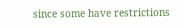since some have restrictions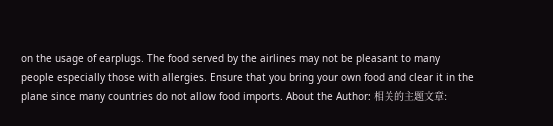on the usage of earplugs. The food served by the airlines may not be pleasant to many people especially those with allergies. Ensure that you bring your own food and clear it in the plane since many countries do not allow food imports. About the Author: 相关的主题文章: